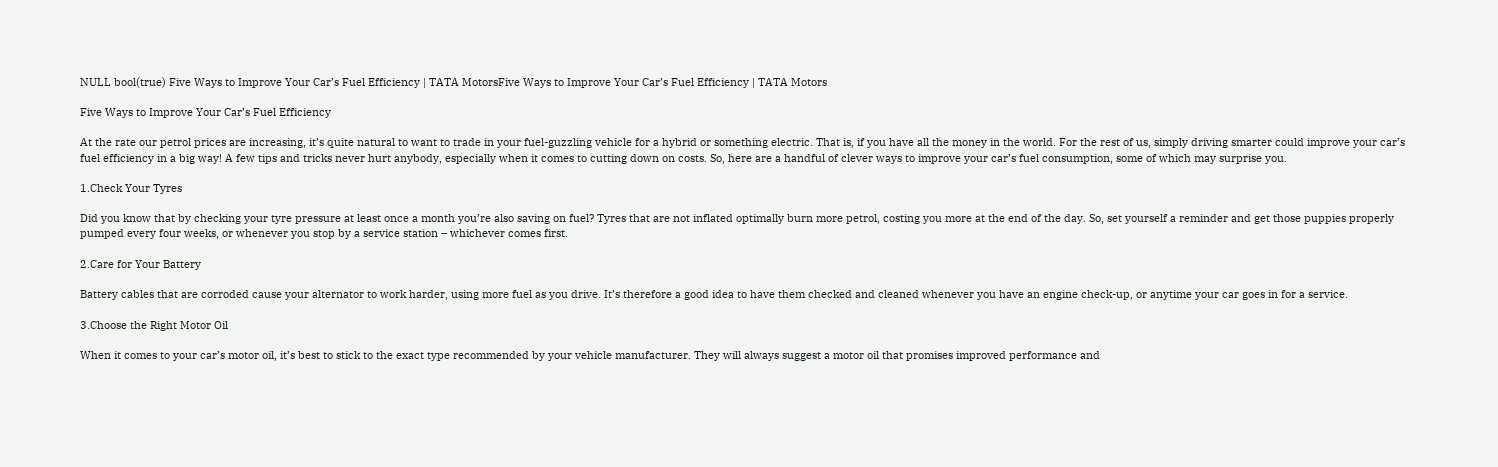NULL bool(true) Five Ways to Improve Your Car’s Fuel Efficiency | TATA MotorsFive Ways to Improve Your Car’s Fuel Efficiency | TATA Motors

Five Ways to Improve Your Car’s Fuel Efficiency

At the rate our petrol prices are increasing, it’s quite natural to want to trade in your fuel-guzzling vehicle for a hybrid or something electric. That is, if you have all the money in the world. For the rest of us, simply driving smarter could improve your car’s fuel efficiency in a big way! A few tips and tricks never hurt anybody, especially when it comes to cutting down on costs. So, here are a handful of clever ways to improve your car’s fuel consumption, some of which may surprise you.

1.Check Your Tyres

Did you know that by checking your tyre pressure at least once a month you’re also saving on fuel? Tyres that are not inflated optimally burn more petrol, costing you more at the end of the day. So, set yourself a reminder and get those puppies properly pumped every four weeks, or whenever you stop by a service station – whichever comes first.

2.Care for Your Battery

Battery cables that are corroded cause your alternator to work harder, using more fuel as you drive. It’s therefore a good idea to have them checked and cleaned whenever you have an engine check-up, or anytime your car goes in for a service.

3.Choose the Right Motor Oil

When it comes to your car’s motor oil, it’s best to stick to the exact type recommended by your vehicle manufacturer. They will always suggest a motor oil that promises improved performance and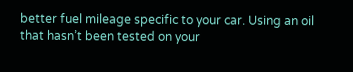better fuel mileage specific to your car. Using an oil that hasn’t been tested on your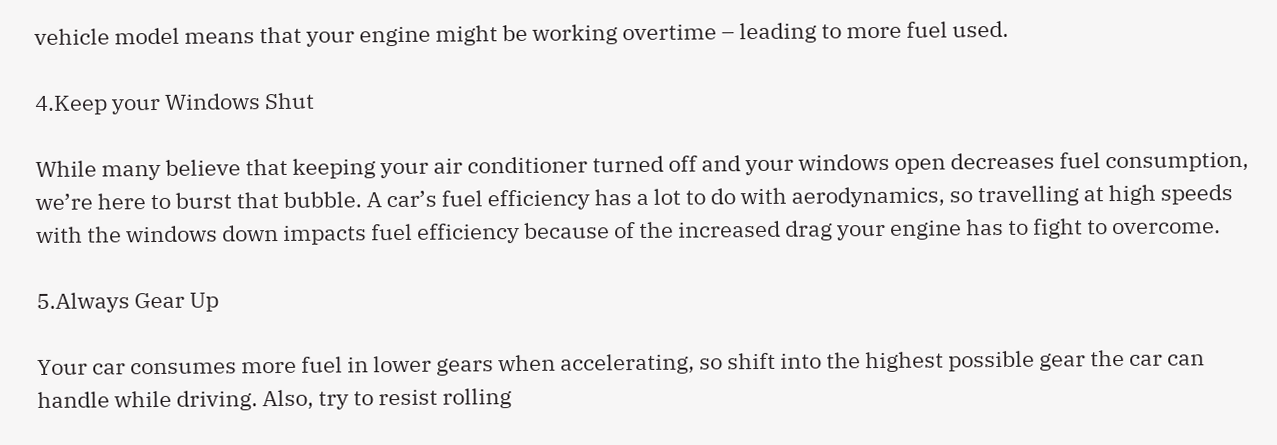vehicle model means that your engine might be working overtime – leading to more fuel used.

4.Keep your Windows Shut

While many believe that keeping your air conditioner turned off and your windows open decreases fuel consumption, we’re here to burst that bubble. A car’s fuel efficiency has a lot to do with aerodynamics, so travelling at high speeds with the windows down impacts fuel efficiency because of the increased drag your engine has to fight to overcome.

5.Always Gear Up

Your car consumes more fuel in lower gears when accelerating, so shift into the highest possible gear the car can handle while driving. Also, try to resist rolling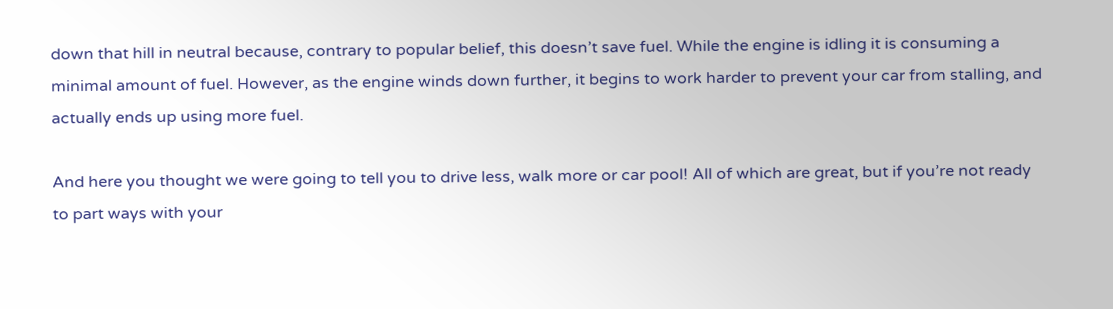down that hill in neutral because, contrary to popular belief, this doesn’t save fuel. While the engine is idling it is consuming a minimal amount of fuel. However, as the engine winds down further, it begins to work harder to prevent your car from stalling, and actually ends up using more fuel.

And here you thought we were going to tell you to drive less, walk more or car pool! All of which are great, but if you’re not ready to part ways with your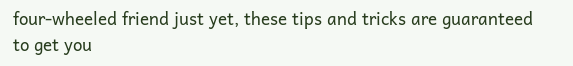four-wheeled friend just yet, these tips and tricks are guaranteed to get you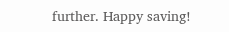further. Happy saving!